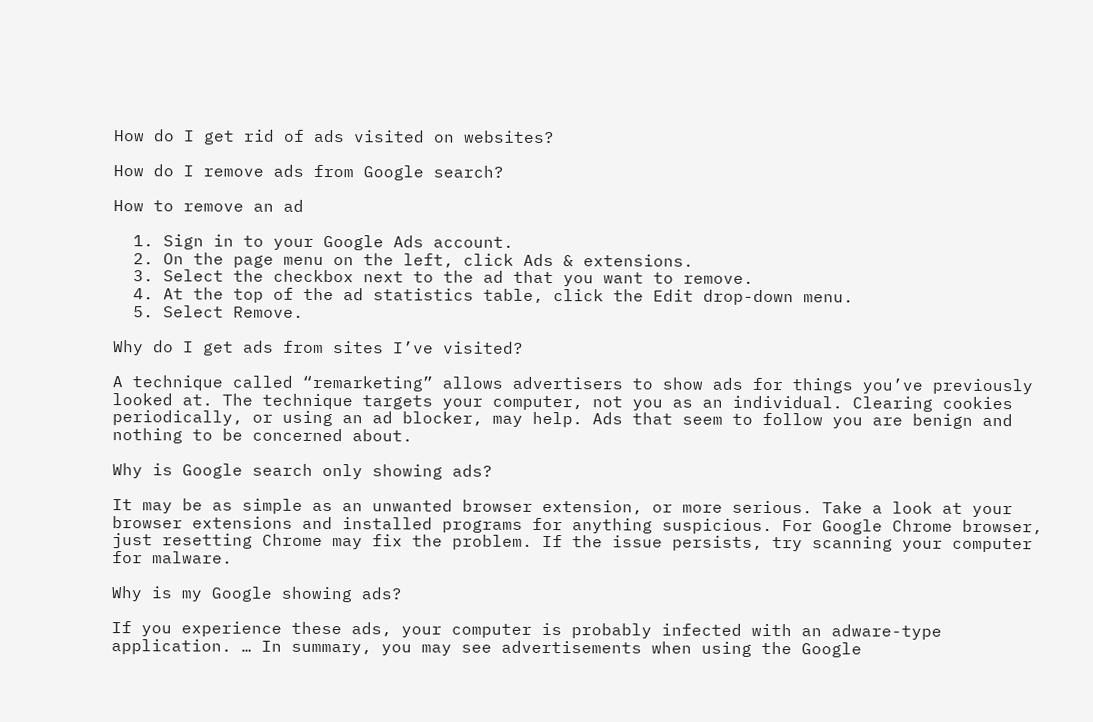How do I get rid of ads visited on websites?

How do I remove ads from Google search?

How to remove an ad

  1. Sign in to your Google Ads account.
  2. On the page menu on the left, click Ads & extensions.
  3. Select the checkbox next to the ad that you want to remove.
  4. At the top of the ad statistics table, click the Edit drop-down menu.
  5. Select Remove.

Why do I get ads from sites I’ve visited?

A technique called “remarketing” allows advertisers to show ads for things you’ve previously looked at. The technique targets your computer, not you as an individual. Clearing cookies periodically, or using an ad blocker, may help. Ads that seem to follow you are benign and nothing to be concerned about.

Why is Google search only showing ads?

It may be as simple as an unwanted browser extension, or more serious. Take a look at your browser extensions and installed programs for anything suspicious. For Google Chrome browser, just resetting Chrome may fix the problem. If the issue persists, try scanning your computer for malware.

Why is my Google showing ads?

If you experience these ads, your computer is probably infected with an adware-type application. … In summary, you may see advertisements when using the Google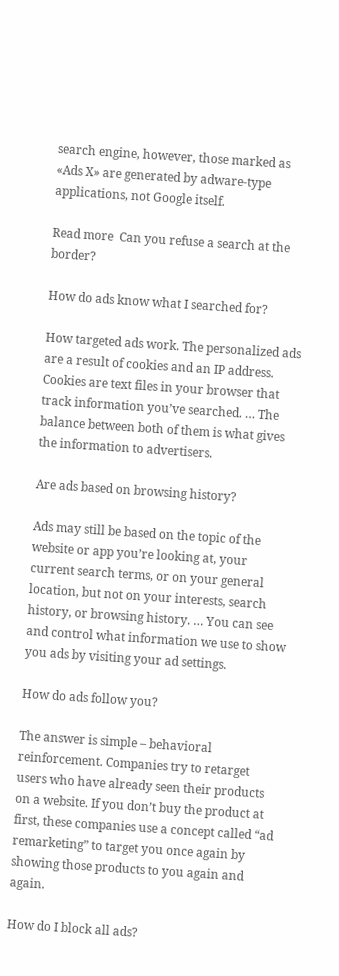search engine, however, those marked as «Ads X» are generated by adware-type applications, not Google itself.

Read more  Can you refuse a search at the border?

How do ads know what I searched for?

How targeted ads work. The personalized ads are a result of cookies and an IP address. Cookies are text files in your browser that track information you’ve searched. … The balance between both of them is what gives the information to advertisers.

Are ads based on browsing history?

Ads may still be based on the topic of the website or app you’re looking at, your current search terms, or on your general location, but not on your interests, search history, or browsing history. … You can see and control what information we use to show you ads by visiting your ad settings.

How do ads follow you?

The answer is simple – behavioral reinforcement. Companies try to retarget users who have already seen their products on a website. If you don’t buy the product at first, these companies use a concept called “ad remarketing” to target you once again by showing those products to you again and again.

How do I block all ads?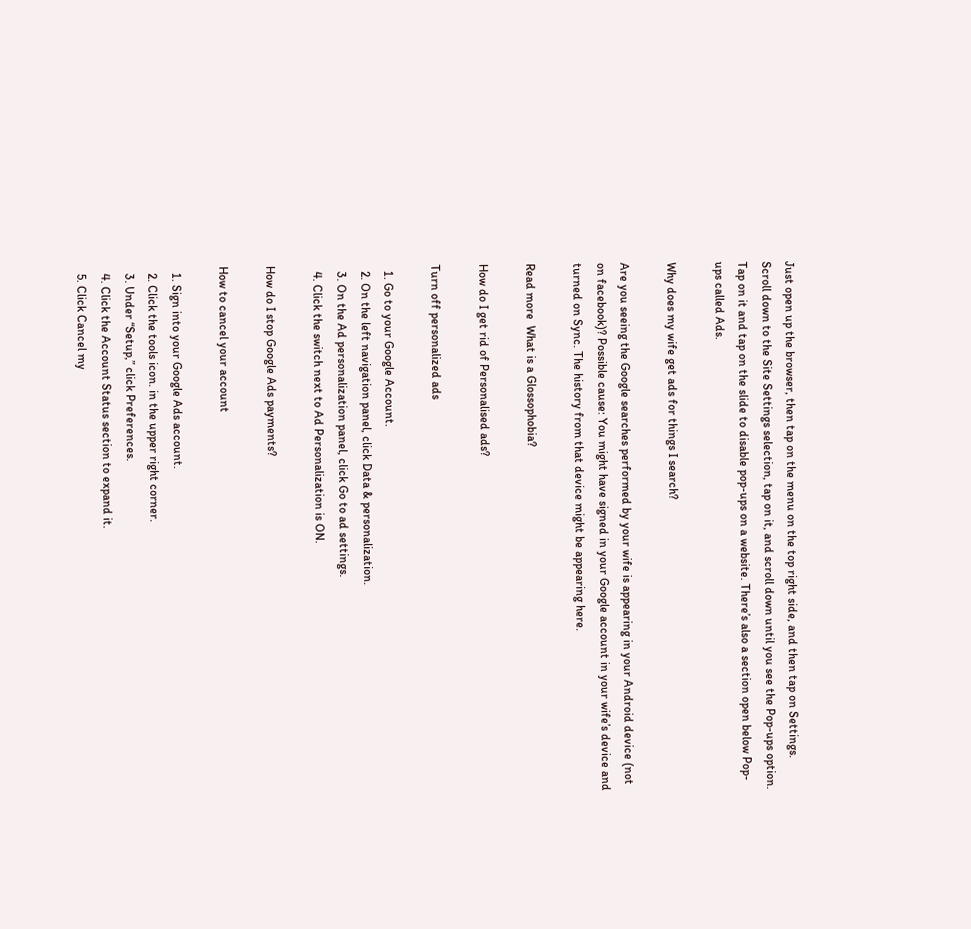Just open up the browser, then tap on the menu on the top right side, and then tap on Settings. Scroll down to the Site Settings selection, tap on it, and scroll down until you see the Pop-ups option. Tap on it and tap on the slide to disable pop-ups on a website. There’s also a section open below Pop-ups called Ads.

Why does my wife get ads for things I search?

Are you seeing the Google searches performed by your wife is appearing in your Android device (not on facebook)? Possible cause: You might have signed in your Google account in your wife’s device and turned on Sync. The history from that device might be appearing here.

Read more  What is a Glossophobia?

How do I get rid of Personalised ads?

Turn off personalized ads

  1. Go to your Google Account.
  2. On the left navigation panel, click Data & personalization.
  3. On the Ad personalization panel, click Go to ad settings.
  4. Click the switch next to Ad Personalization is ON.

How do I stop Google Ads payments?

How to cancel your account

  1. Sign into your Google Ads account.
  2. Click the tools icon. in the upper right corner.
  3. Under “Setup,” click Preferences.
  4. Click the Account Status section to expand it.
  5. Click Cancel my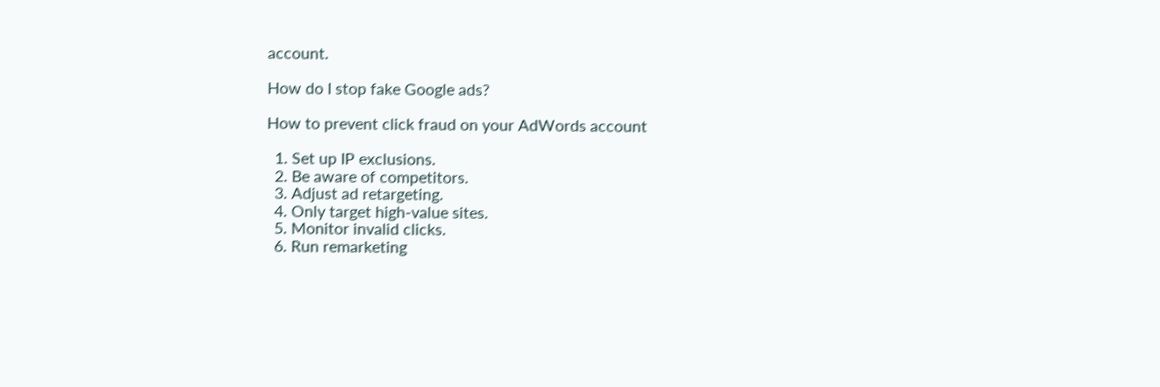account.

How do I stop fake Google ads?

How to prevent click fraud on your AdWords account

  1. Set up IP exclusions.
  2. Be aware of competitors.
  3. Adjust ad retargeting.
  4. Only target high-value sites.
  5. Monitor invalid clicks.
  6. Run remarketing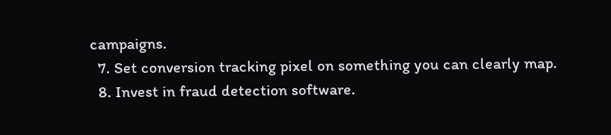campaigns.
  7. Set conversion tracking pixel on something you can clearly map.
  8. Invest in fraud detection software.